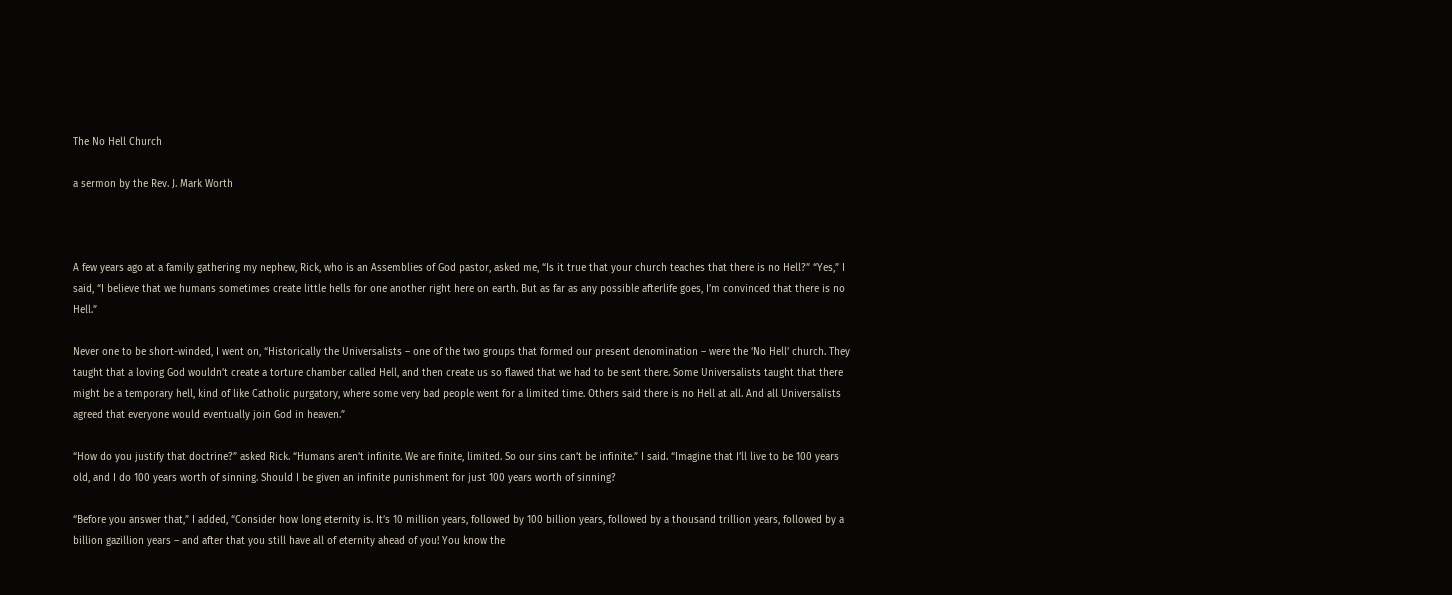The No Hell Church

a sermon by the Rev. J. Mark Worth



A few years ago at a family gathering my nephew, Rick, who is an Assemblies of God pastor, asked me, “Is it true that your church teaches that there is no Hell?” “Yes,” I said, “I believe that we humans sometimes create little hells for one another right here on earth. But as far as any possible afterlife goes, I’m convinced that there is no Hell.”

Never one to be short-winded, I went on, “Historically the Universalists – one of the two groups that formed our present denomination – were the ‘No Hell’ church. They taught that a loving God wouldn’t create a torture chamber called Hell, and then create us so flawed that we had to be sent there. Some Universalists taught that there might be a temporary hell, kind of like Catholic purgatory, where some very bad people went for a limited time. Others said there is no Hell at all. And all Universalists agreed that everyone would eventually join God in heaven.”

“How do you justify that doctrine?” asked Rick. “Humans aren’t infinite. We are finite, limited. So our sins can’t be infinite.” I said. “Imagine that I’ll live to be 100 years old, and I do 100 years worth of sinning. Should I be given an infinite punishment for just 100 years worth of sinning?

“Before you answer that,” I added, “Consider how long eternity is. It’s 10 million years, followed by 100 billion years, followed by a thousand trillion years, followed by a billion gazillion years – and after that you still have all of eternity ahead of you! You know the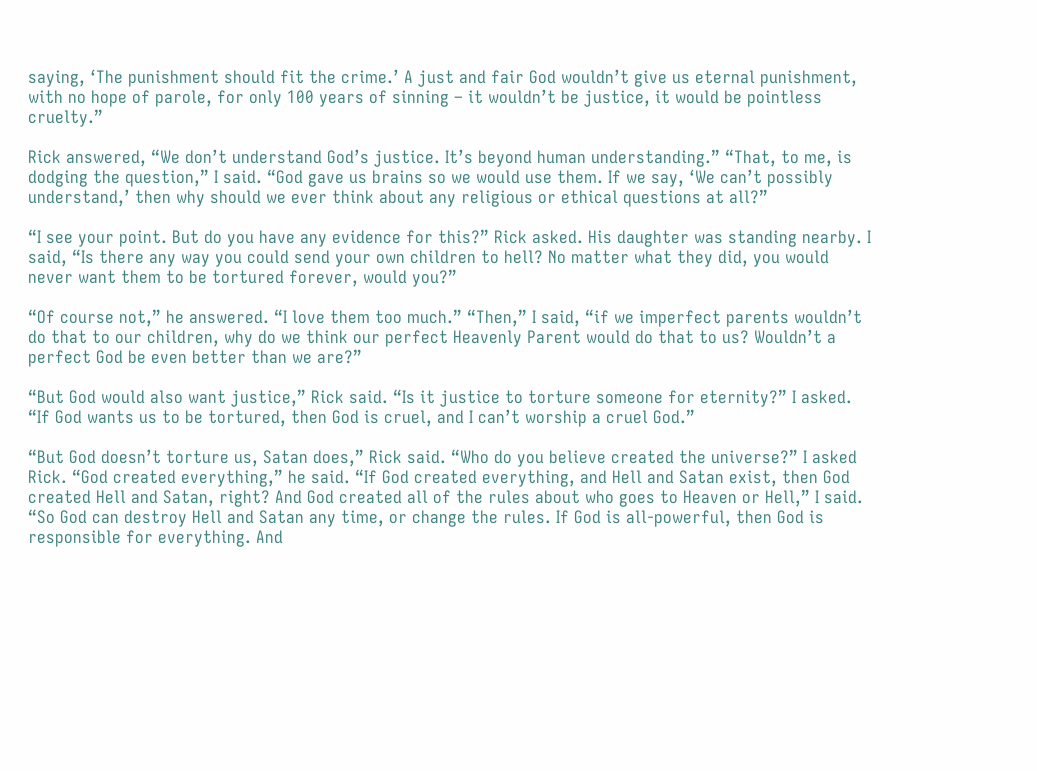saying, ‘The punishment should fit the crime.’ A just and fair God wouldn’t give us eternal punishment, with no hope of parole, for only 100 years of sinning – it wouldn’t be justice, it would be pointless cruelty.”

Rick answered, “We don’t understand God’s justice. It’s beyond human understanding.” “That, to me, is dodging the question,” I said. “God gave us brains so we would use them. If we say, ‘We can’t possibly understand,’ then why should we ever think about any religious or ethical questions at all?”

“I see your point. But do you have any evidence for this?” Rick asked. His daughter was standing nearby. I said, “Is there any way you could send your own children to hell? No matter what they did, you would never want them to be tortured forever, would you?”

“Of course not,” he answered. “I love them too much.” “Then,” I said, “if we imperfect parents wouldn’t do that to our children, why do we think our perfect Heavenly Parent would do that to us? Wouldn’t a perfect God be even better than we are?”

“But God would also want justice,” Rick said. “Is it justice to torture someone for eternity?” I asked. “If God wants us to be tortured, then God is cruel, and I can’t worship a cruel God.”

“But God doesn’t torture us, Satan does,” Rick said. “Who do you believe created the universe?” I asked Rick. “God created everything,” he said. “If God created everything, and Hell and Satan exist, then God created Hell and Satan, right? And God created all of the rules about who goes to Heaven or Hell,” I said. “So God can destroy Hell and Satan any time, or change the rules. If God is all-powerful, then God is responsible for everything. And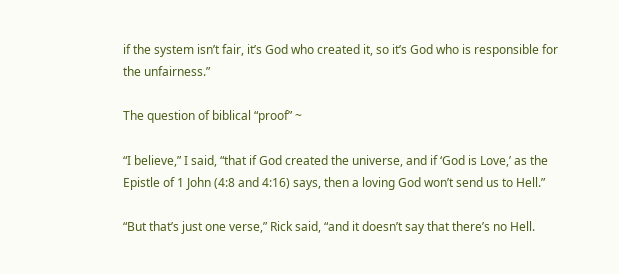if the system isn’t fair, it’s God who created it, so it’s God who is responsible for the unfairness.”

The question of biblical “proof” ~

“I believe,” I said, “that if God created the universe, and if ‘God is Love,’ as the Epistle of 1 John (4:8 and 4:16) says, then a loving God won’t send us to Hell.”

“But that’s just one verse,” Rick said, “and it doesn’t say that there’s no Hell.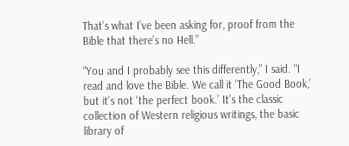That’s what I’ve been asking for, proof from the Bible that there’s no Hell.”

“You and I probably see this differently,” I said. “I read and love the Bible. We call it ‘The Good Book,’ but it’s not ‘the perfect book.’ It’s the classic collection of Western religious writings, the basic library of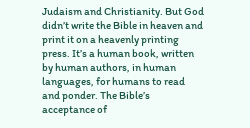Judaism and Christianity. But God didn’t write the Bible in heaven and print it on a heavenly printing press. It’s a human book, written by human authors, in human languages, for humans to read and ponder. The Bible’s acceptance of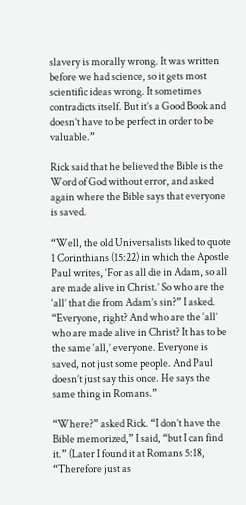slavery is morally wrong. It was written before we had science, so it gets most scientific ideas wrong. It sometimes contradicts itself. But it’s a Good Book and doesn’t have to be perfect in order to be valuable.”

Rick said that he believed the Bible is the Word of God without error, and asked again where the Bible says that everyone is saved.

“Well, the old Universalists liked to quote 1 Corinthians (15:22) in which the Apostle Paul writes, ‘For as all die in Adam, so all are made alive in Christ.’ So who are the ‘all’ that die from Adam’s sin?” I asked. “Everyone, right? And who are the ‘all’ who are made alive in Christ? It has to be the same ‘all,’ everyone. Everyone is saved, not just some people. And Paul doesn’t just say this once. He says the same thing in Romans.”

“Where?” asked Rick. “I don’t have the Bible memorized,” I said, “but I can find it.” (Later I found it at Romans 5:18, “Therefore just as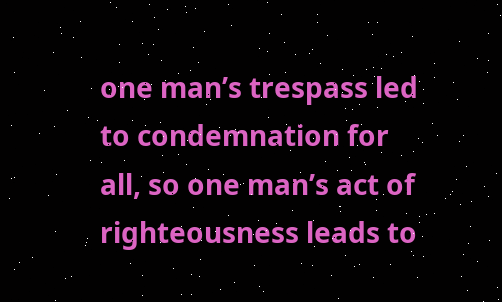one man’s trespass led to condemnation for all, so one man’s act of righteousness leads to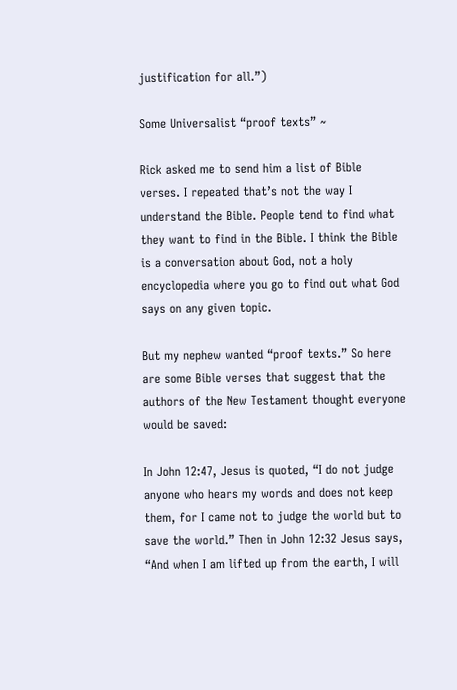justification for all.”)

Some Universalist “proof texts” ~

Rick asked me to send him a list of Bible verses. I repeated that’s not the way I understand the Bible. People tend to find what they want to find in the Bible. I think the Bible is a conversation about God, not a holy encyclopedia where you go to find out what God says on any given topic.

But my nephew wanted “proof texts.” So here are some Bible verses that suggest that the authors of the New Testament thought everyone would be saved:

In John 12:47, Jesus is quoted, “I do not judge anyone who hears my words and does not keep them, for I came not to judge the world but to save the world.” Then in John 12:32 Jesus says, “And when I am lifted up from the earth, I will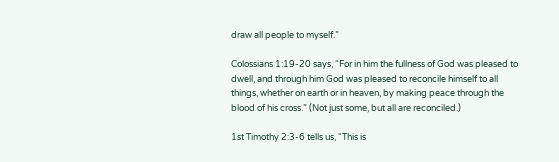draw all people to myself.”

Colossians 1:19-20 says, “For in him the fullness of God was pleased to dwell, and through him God was pleased to reconcile himself to all things, whether on earth or in heaven, by making peace through the blood of his cross.” (Not just some, but all are reconciled.)

1st Timothy 2:3-6 tells us, “This is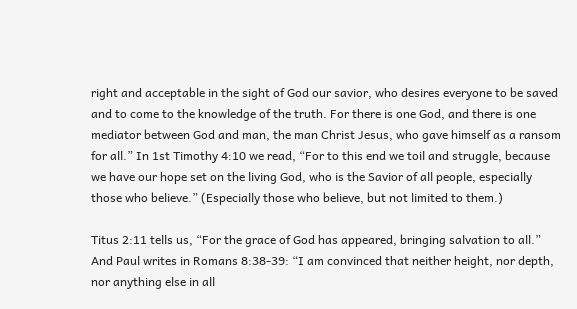right and acceptable in the sight of God our savior, who desires everyone to be saved and to come to the knowledge of the truth. For there is one God, and there is one mediator between God and man, the man Christ Jesus, who gave himself as a ransom for all.” In 1st Timothy 4:10 we read, “For to this end we toil and struggle, because we have our hope set on the living God, who is the Savior of all people, especially those who believe.” (Especially those who believe, but not limited to them.)

Titus 2:11 tells us, “For the grace of God has appeared, bringing salvation to all.” And Paul writes in Romans 8:38-39: “I am convinced that neither height, nor depth, nor anything else in all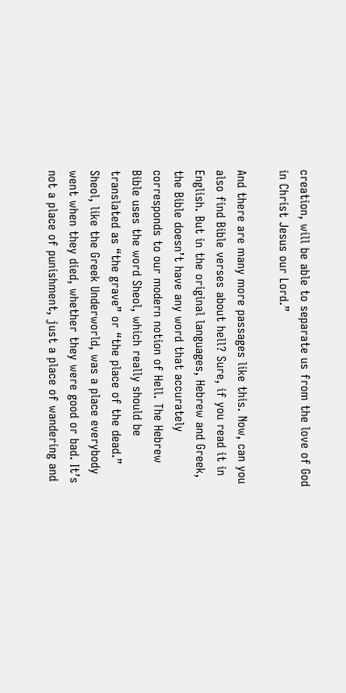creation, will be able to separate us from the love of God in Christ Jesus our Lord.”

And there are many more passages like this. Now, can you also find Bible verses about hell? Sure, if you read it in English. But in the original languages, Hebrew and Greek, the Bible doesn’t have any word that accurately corresponds to our modern notion of Hell. The Hebrew Bible uses the word Sheol, which really should be translated as “the grave” or “the place of the dead.” Sheol, like the Greek Underworld, was a place everybody went when they died, whether they were good or bad. It’s not a place of punishment, just a place of wandering and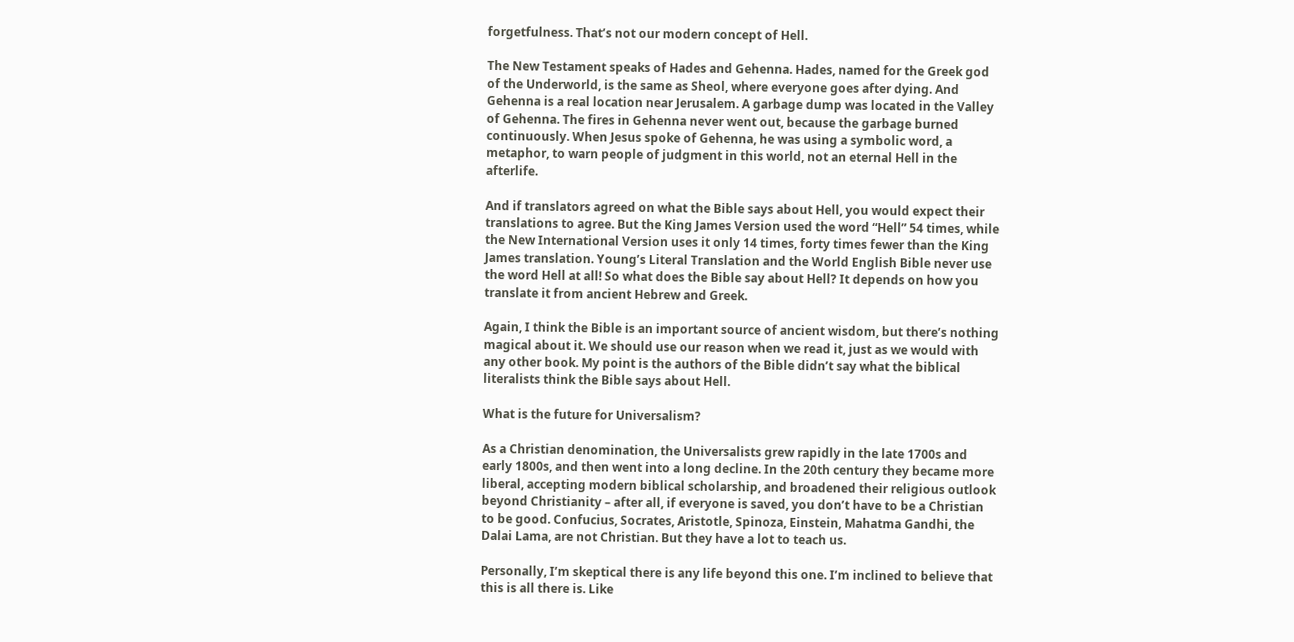forgetfulness. That’s not our modern concept of Hell.

The New Testament speaks of Hades and Gehenna. Hades, named for the Greek god of the Underworld, is the same as Sheol, where everyone goes after dying. And Gehenna is a real location near Jerusalem. A garbage dump was located in the Valley of Gehenna. The fires in Gehenna never went out, because the garbage burned continuously. When Jesus spoke of Gehenna, he was using a symbolic word, a metaphor, to warn people of judgment in this world, not an eternal Hell in the afterlife.

And if translators agreed on what the Bible says about Hell, you would expect their translations to agree. But the King James Version used the word “Hell” 54 times, while the New International Version uses it only 14 times, forty times fewer than the King James translation. Young’s Literal Translation and the World English Bible never use the word Hell at all! So what does the Bible say about Hell? It depends on how you translate it from ancient Hebrew and Greek.

Again, I think the Bible is an important source of ancient wisdom, but there’s nothing magical about it. We should use our reason when we read it, just as we would with any other book. My point is the authors of the Bible didn’t say what the biblical literalists think the Bible says about Hell.

What is the future for Universalism?

As a Christian denomination, the Universalists grew rapidly in the late 1700s and early 1800s, and then went into a long decline. In the 20th century they became more liberal, accepting modern biblical scholarship, and broadened their religious outlook beyond Christianity – after all, if everyone is saved, you don’t have to be a Christian to be good. Confucius, Socrates, Aristotle, Spinoza, Einstein, Mahatma Gandhi, the Dalai Lama, are not Christian. But they have a lot to teach us.

Personally, I’m skeptical there is any life beyond this one. I’m inclined to believe that this is all there is. Like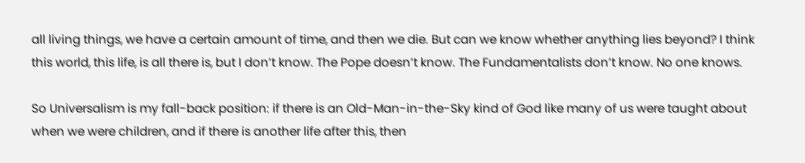all living things, we have a certain amount of time, and then we die. But can we know whether anything lies beyond? I think this world, this life, is all there is, but I don’t know. The Pope doesn’t know. The Fundamentalists don’t know. No one knows.

So Universalism is my fall-back position: if there is an Old-Man-in-the-Sky kind of God like many of us were taught about when we were children, and if there is another life after this, then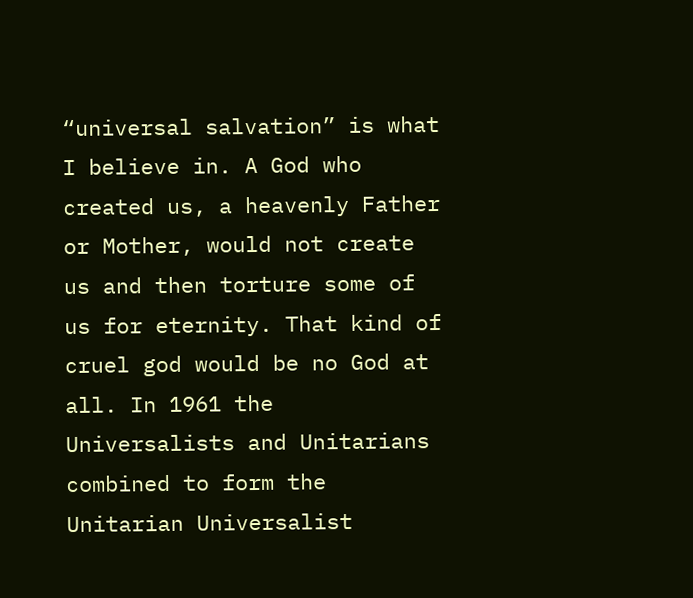“universal salvation” is what I believe in. A God who created us, a heavenly Father or Mother, would not create us and then torture some of us for eternity. That kind of cruel god would be no God at all. In 1961 the Universalists and Unitarians combined to form the Unitarian Universalist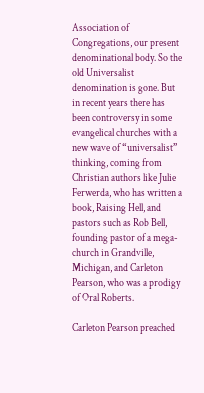Association of Congregations, our present denominational body. So the old Universalist denomination is gone. But in recent years there has been controversy in some evangelical churches with a new wave of “universalist” thinking, coming from Christian authors like Julie Ferwerda, who has written a book, Raising Hell, and pastors such as Rob Bell, founding pastor of a mega-church in Grandville, Michigan, and Carleton Pearson, who was a prodigy of Oral Roberts.

Carleton Pearson preached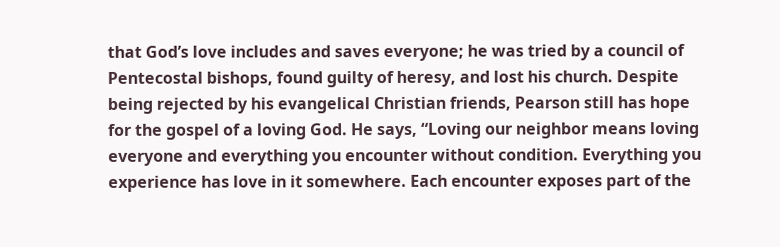that God’s love includes and saves everyone; he was tried by a council of Pentecostal bishops, found guilty of heresy, and lost his church. Despite being rejected by his evangelical Christian friends, Pearson still has hope for the gospel of a loving God. He says, “Loving our neighbor means loving everyone and everything you encounter without condition. Everything you experience has love in it somewhere. Each encounter exposes part of the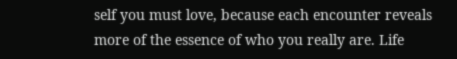self you must love, because each encounter reveals more of the essence of who you really are. Life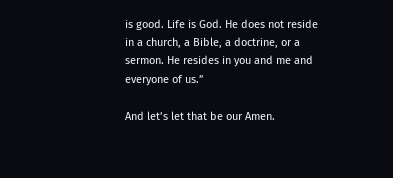is good. Life is God. He does not reside in a church, a Bible, a doctrine, or a sermon. He resides in you and me and everyone of us.”

And let’s let that be our Amen.